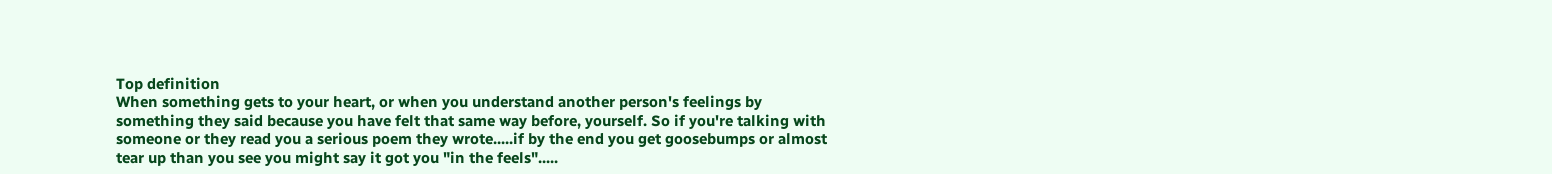Top definition
When something gets to your heart, or when you understand another person's feelings by something they said because you have felt that same way before, yourself. So if you're talking with someone or they read you a serious poem they wrote.....if by the end you get goosebumps or almost tear up than you see you might say it got you "in the feels".....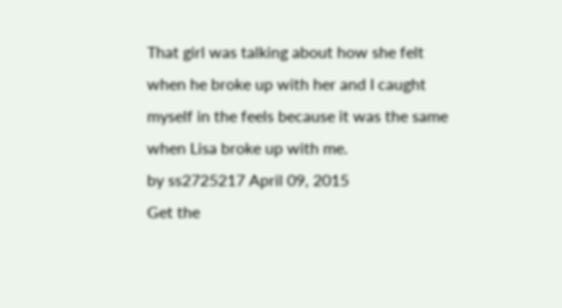That girl was talking about how she felt when he broke up with her and I caught myself in the feels because it was the same when Lisa broke up with me.
by ss2725217 April 09, 2015
Get the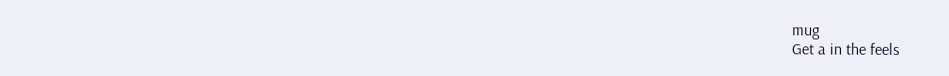mug
Get a in the feels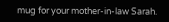mug for your mother-in-law Sarah.